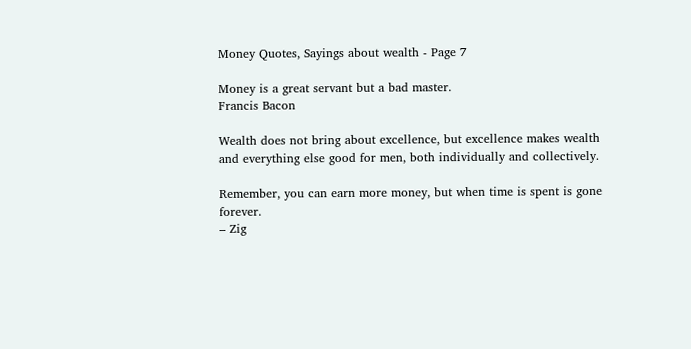Money Quotes, Sayings about wealth - Page 7

Money is a great servant but a bad master.
Francis Bacon

Wealth does not bring about excellence, but excellence makes wealth and everything else good for men, both individually and collectively.

Remember, you can earn more money, but when time is spent is gone forever.
– Zig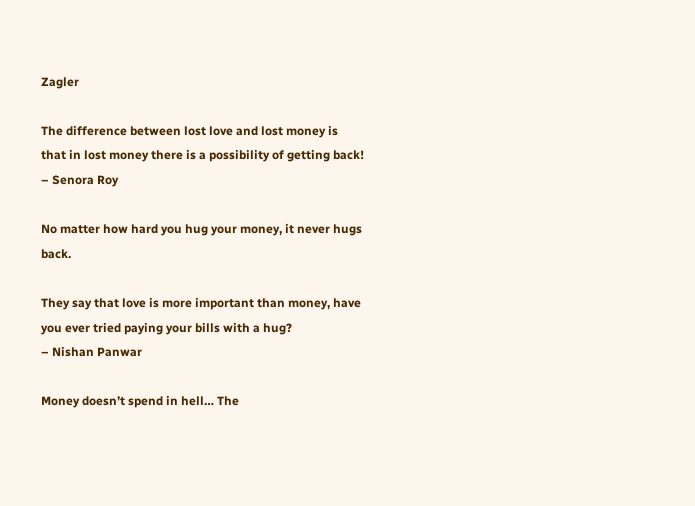Zagler

The difference between lost love and lost money is that in lost money there is a possibility of getting back!
– Senora Roy

No matter how hard you hug your money, it never hugs back.

They say that love is more important than money, have you ever tried paying your bills with a hug?
– Nishan Panwar

Money doesn’t spend in hell… The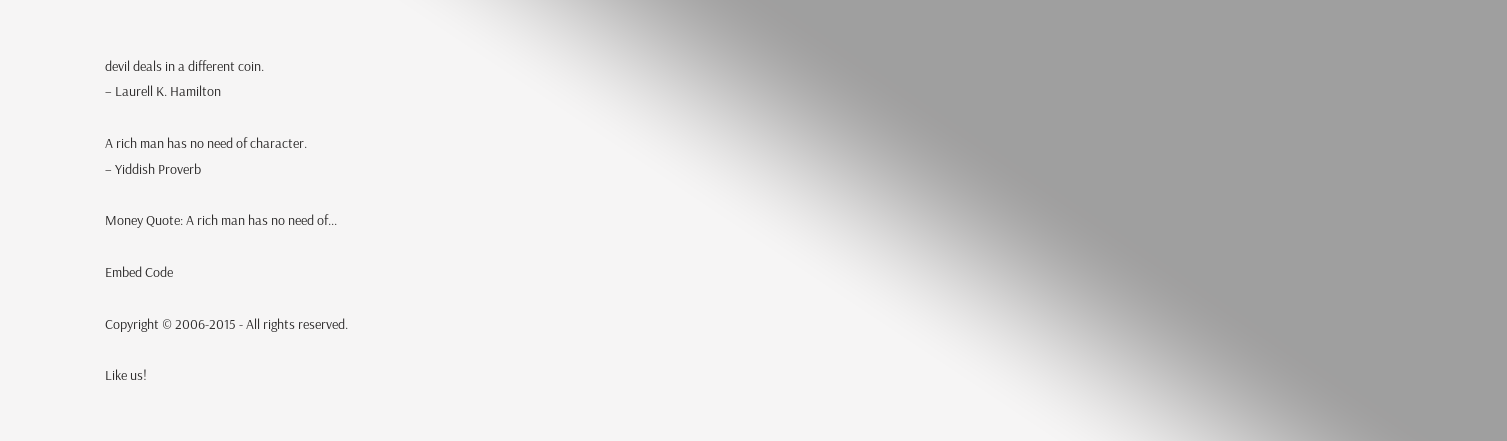devil deals in a different coin.
– Laurell K. Hamilton

A rich man has no need of character.
– Yiddish Proverb

Money Quote: A rich man has no need of...

Embed Code

Copyright © 2006-2015 - All rights reserved.

Like us!